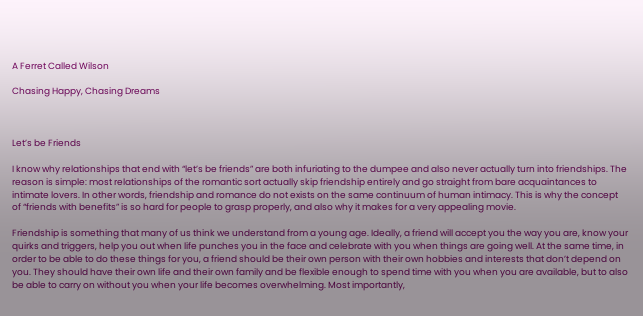A Ferret Called Wilson

Chasing Happy, Chasing Dreams



Let’s be Friends

I know why relationships that end with “let’s be friends” are both infuriating to the dumpee and also never actually turn into friendships. The reason is simple: most relationships of the romantic sort actually skip friendship entirely and go straight from bare acquaintances to intimate lovers. In other words, friendship and romance do not exists on the same continuum of human intimacy. This is why the concept of “friends with benefits” is so hard for people to grasp properly, and also why it makes for a very appealing movie.

Friendship is something that many of us think we understand from a young age. Ideally, a friend will accept you the way you are, know your quirks and triggers, help you out when life punches you in the face and celebrate with you when things are going well. At the same time, in order to be able to do these things for you, a friend should be their own person with their own hobbies and interests that don’t depend on you. They should have their own life and their own family and be flexible enough to spend time with you when you are available, but to also be able to carry on without you when your life becomes overwhelming. Most importantly,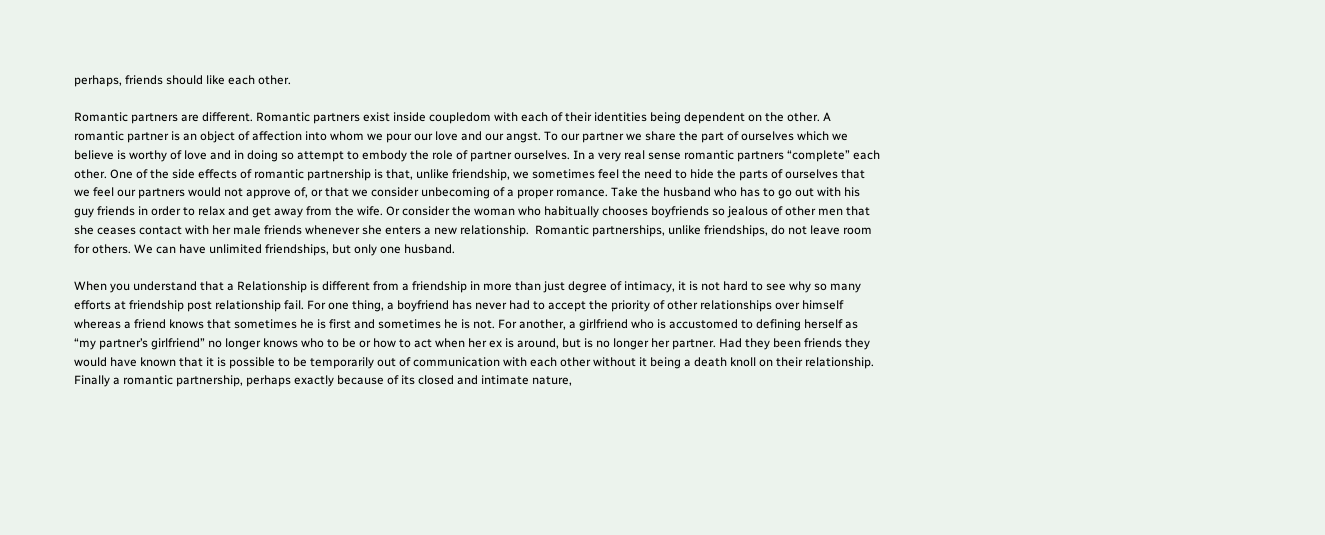perhaps, friends should like each other.

Romantic partners are different. Romantic partners exist inside coupledom with each of their identities being dependent on the other. A romantic partner is an object of affection into whom we pour our love and our angst. To our partner we share the part of ourselves which we believe is worthy of love and in doing so attempt to embody the role of partner ourselves. In a very real sense romantic partners “complete” each other. One of the side effects of romantic partnership is that, unlike friendship, we sometimes feel the need to hide the parts of ourselves that we feel our partners would not approve of, or that we consider unbecoming of a proper romance. Take the husband who has to go out with his guy friends in order to relax and get away from the wife. Or consider the woman who habitually chooses boyfriends so jealous of other men that she ceases contact with her male friends whenever she enters a new relationship.  Romantic partnerships, unlike friendships, do not leave room for others. We can have unlimited friendships, but only one husband.

When you understand that a Relationship is different from a friendship in more than just degree of intimacy, it is not hard to see why so many efforts at friendship post relationship fail. For one thing, a boyfriend has never had to accept the priority of other relationships over himself whereas a friend knows that sometimes he is first and sometimes he is not. For another, a girlfriend who is accustomed to defining herself as “my partner’s girlfriend” no longer knows who to be or how to act when her ex is around, but is no longer her partner. Had they been friends they would have known that it is possible to be temporarily out of communication with each other without it being a death knoll on their relationship. Finally a romantic partnership, perhaps exactly because of its closed and intimate nature,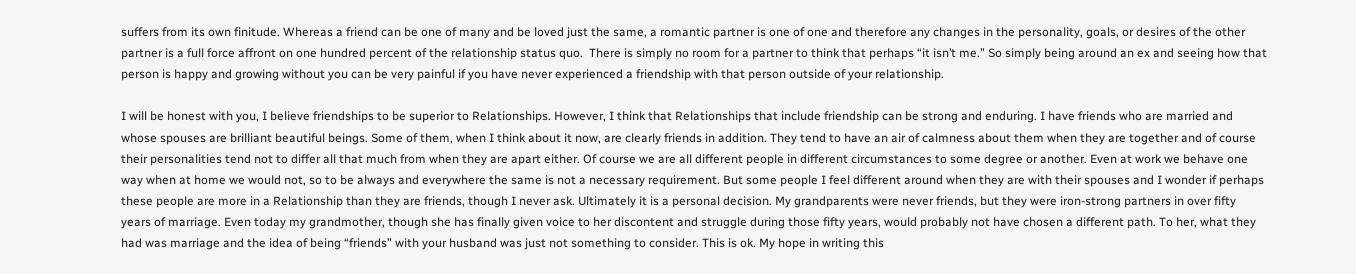suffers from its own finitude. Whereas a friend can be one of many and be loved just the same, a romantic partner is one of one and therefore any changes in the personality, goals, or desires of the other partner is a full force affront on one hundred percent of the relationship status quo.  There is simply no room for a partner to think that perhaps “it isn’t me.” So simply being around an ex and seeing how that person is happy and growing without you can be very painful if you have never experienced a friendship with that person outside of your relationship.

I will be honest with you, I believe friendships to be superior to Relationships. However, I think that Relationships that include friendship can be strong and enduring. I have friends who are married and whose spouses are brilliant beautiful beings. Some of them, when I think about it now, are clearly friends in addition. They tend to have an air of calmness about them when they are together and of course their personalities tend not to differ all that much from when they are apart either. Of course we are all different people in different circumstances to some degree or another. Even at work we behave one way when at home we would not, so to be always and everywhere the same is not a necessary requirement. But some people I feel different around when they are with their spouses and I wonder if perhaps these people are more in a Relationship than they are friends, though I never ask. Ultimately it is a personal decision. My grandparents were never friends, but they were iron-strong partners in over fifty years of marriage. Even today my grandmother, though she has finally given voice to her discontent and struggle during those fifty years, would probably not have chosen a different path. To her, what they had was marriage and the idea of being “friends” with your husband was just not something to consider. This is ok. My hope in writing this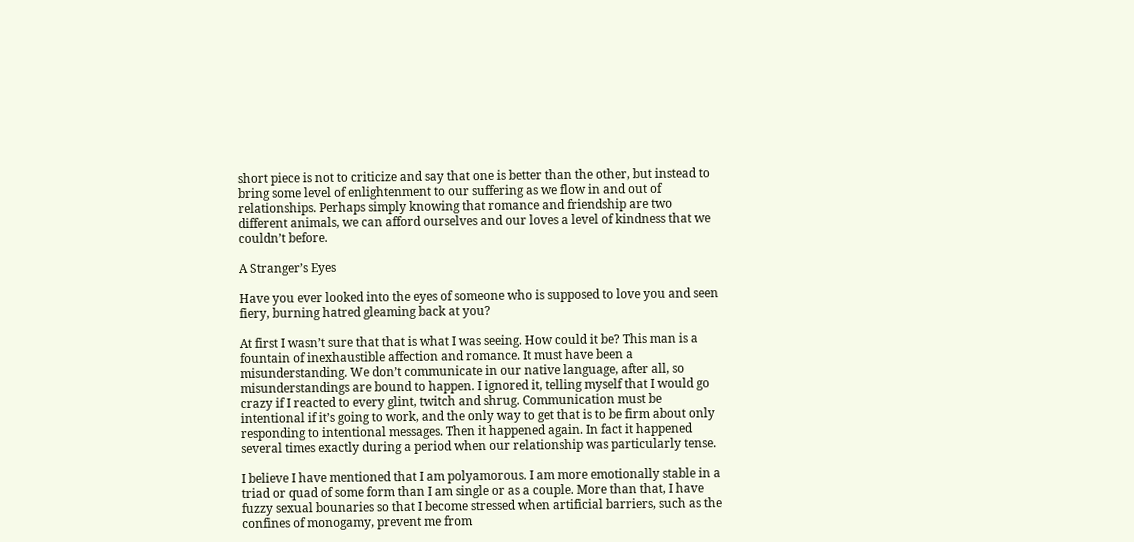short piece is not to criticize and say that one is better than the other, but instead to bring some level of enlightenment to our suffering as we flow in and out of relationships. Perhaps simply knowing that romance and friendship are two different animals, we can afford ourselves and our loves a level of kindness that we couldn’t before.

A Stranger’s Eyes

Have you ever looked into the eyes of someone who is supposed to love you and seen fiery, burning hatred gleaming back at you?

At first I wasn’t sure that that is what I was seeing. How could it be? This man is a fountain of inexhaustible affection and romance. It must have been a misunderstanding. We don’t communicate in our native language, after all, so misunderstandings are bound to happen. I ignored it, telling myself that I would go crazy if I reacted to every glint, twitch and shrug. Communication must be intentional if it’s going to work, and the only way to get that is to be firm about only responding to intentional messages. Then it happened again. In fact it happened several times exactly during a period when our relationship was particularly tense.

I believe I have mentioned that I am polyamorous. I am more emotionally stable in a triad or quad of some form than I am single or as a couple. More than that, I have fuzzy sexual bounaries so that I become stressed when artificial barriers, such as the confines of monogamy, prevent me from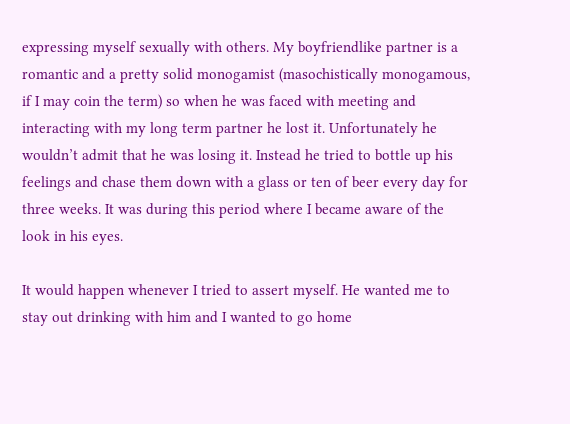expressing myself sexually with others. My boyfriendlike partner is a romantic and a pretty solid monogamist (masochistically monogamous, if I may coin the term) so when he was faced with meeting and interacting with my long term partner he lost it. Unfortunately he wouldn’t admit that he was losing it. Instead he tried to bottle up his feelings and chase them down with a glass or ten of beer every day for three weeks. It was during this period where I became aware of the look in his eyes.

It would happen whenever I tried to assert myself. He wanted me to stay out drinking with him and I wanted to go home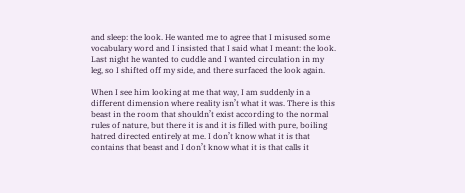and sleep: the look. He wanted me to agree that I misused some vocabulary word and I insisted that I said what I meant: the look. Last night he wanted to cuddle and I wanted circulation in my leg, so I shifted off my side, and there surfaced the look again.

When I see him looking at me that way, I am suddenly in a different dimension where reality isn’t what it was. There is this beast in the room that shouldn’t exist according to the normal rules of nature, but there it is and it is filled with pure, boiling hatred directed entirely at me. I don’t know what it is that contains that beast and I don’t know what it is that calls it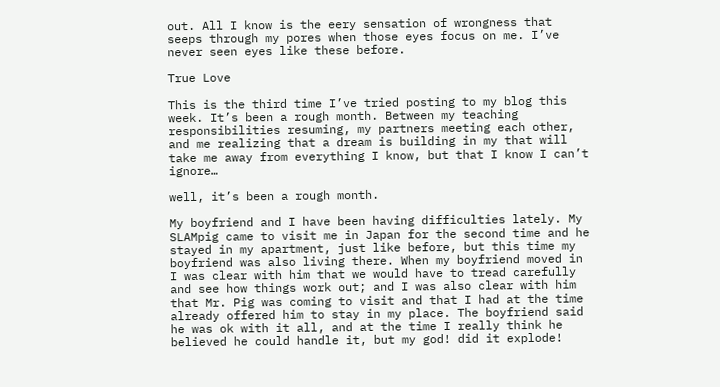out. All I know is the eery sensation of wrongness that seeps through my pores when those eyes focus on me. I’ve never seen eyes like these before.

True Love

This is the third time I’ve tried posting to my blog this week. It’s been a rough month. Between my teaching responsibilities resuming, my partners meeting each other, and me realizing that a dream is building in my that will take me away from everything I know, but that I know I can’t ignore…

well, it’s been a rough month.

My boyfriend and I have been having difficulties lately. My SLAMpig came to visit me in Japan for the second time and he stayed in my apartment, just like before, but this time my boyfriend was also living there. When my boyfriend moved in I was clear with him that we would have to tread carefully and see how things work out; and I was also clear with him that Mr. Pig was coming to visit and that I had at the time already offered him to stay in my place. The boyfriend said he was ok with it all, and at the time I really think he believed he could handle it, but my god! did it explode!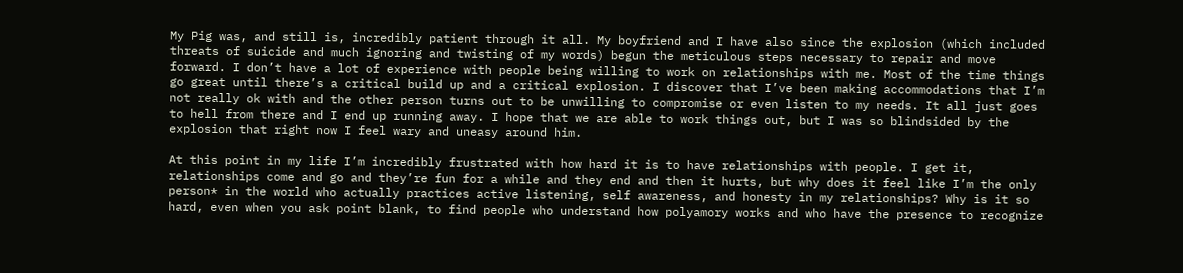My Pig was, and still is, incredibly patient through it all. My boyfriend and I have also since the explosion (which included threats of suicide and much ignoring and twisting of my words) begun the meticulous steps necessary to repair and move forward. I don’t have a lot of experience with people being willing to work on relationships with me. Most of the time things go great until there’s a critical build up and a critical explosion. I discover that I’ve been making accommodations that I’m not really ok with and the other person turns out to be unwilling to compromise or even listen to my needs. It all just goes to hell from there and I end up running away. I hope that we are able to work things out, but I was so blindsided by the explosion that right now I feel wary and uneasy around him.

At this point in my life I’m incredibly frustrated with how hard it is to have relationships with people. I get it, relationships come and go and they’re fun for a while and they end and then it hurts, but why does it feel like I’m the only person* in the world who actually practices active listening, self awareness, and honesty in my relationships? Why is it so hard, even when you ask point blank, to find people who understand how polyamory works and who have the presence to recognize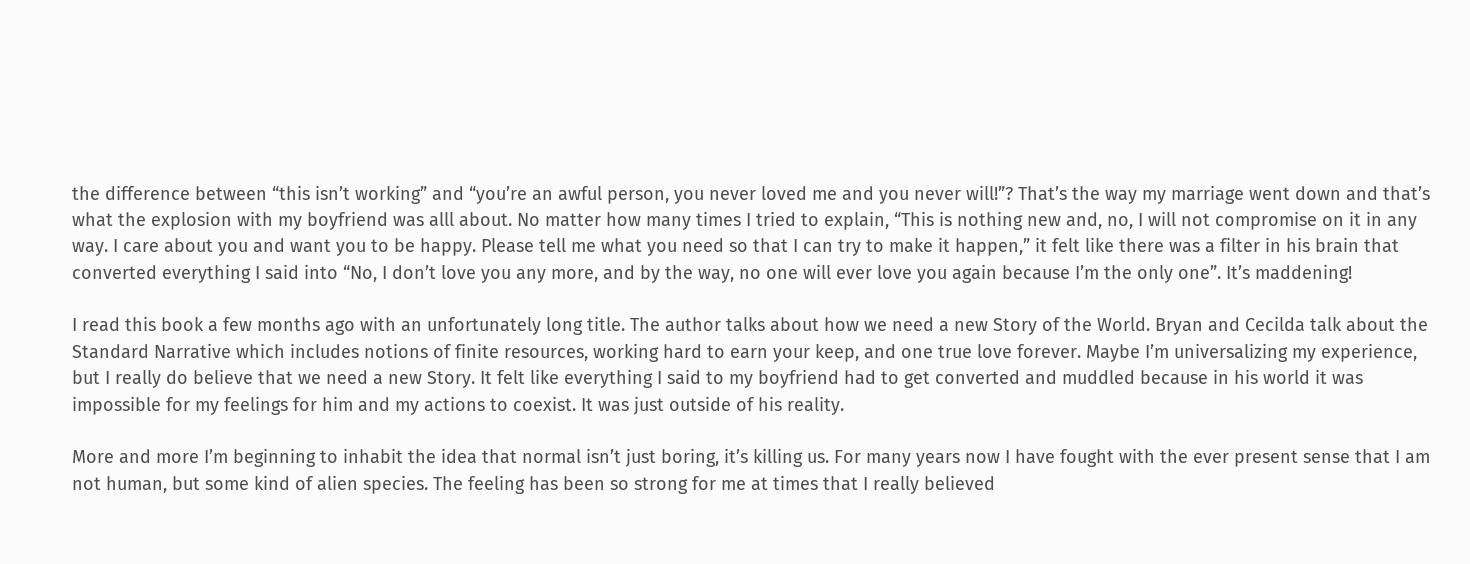the difference between “this isn’t working” and “you’re an awful person, you never loved me and you never will!”? That’s the way my marriage went down and that’s what the explosion with my boyfriend was alll about. No matter how many times I tried to explain, “This is nothing new and, no, I will not compromise on it in any way. I care about you and want you to be happy. Please tell me what you need so that I can try to make it happen,” it felt like there was a filter in his brain that converted everything I said into “No, I don’t love you any more, and by the way, no one will ever love you again because I’m the only one”. It’s maddening!

I read this book a few months ago with an unfortunately long title. The author talks about how we need a new Story of the World. Bryan and Cecilda talk about the Standard Narrative which includes notions of finite resources, working hard to earn your keep, and one true love forever. Maybe I’m universalizing my experience, but I really do believe that we need a new Story. It felt like everything I said to my boyfriend had to get converted and muddled because in his world it was impossible for my feelings for him and my actions to coexist. It was just outside of his reality.

More and more I’m beginning to inhabit the idea that normal isn’t just boring, it’s killing us. For many years now I have fought with the ever present sense that I am not human, but some kind of alien species. The feeling has been so strong for me at times that I really believed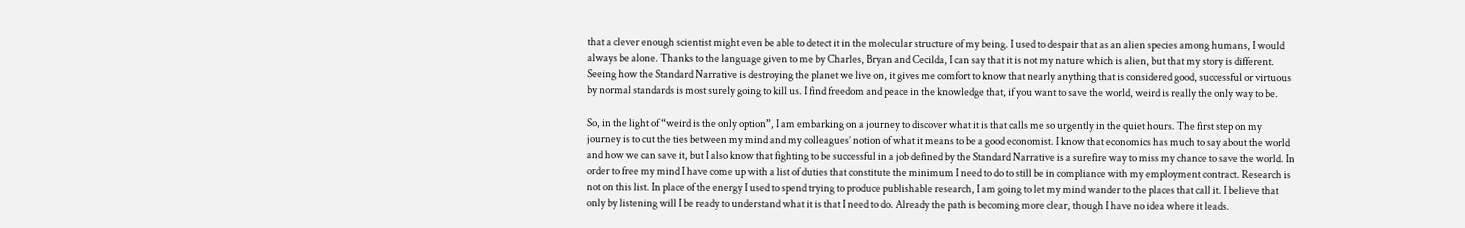that a clever enough scientist might even be able to detect it in the molecular structure of my being. I used to despair that as an alien species among humans, I would always be alone. Thanks to the language given to me by Charles, Bryan and Cecilda, I can say that it is not my nature which is alien, but that my story is different. Seeing how the Standard Narrative is destroying the planet we live on, it gives me comfort to know that nearly anything that is considered good, successful or virtuous by normal standards is most surely going to kill us. I find freedom and peace in the knowledge that, if you want to save the world, weird is really the only way to be.

So, in the light of “weird is the only option”, I am embarking on a journey to discover what it is that calls me so urgently in the quiet hours. The first step on my journey is to cut the ties between my mind and my colleagues’ notion of what it means to be a good economist. I know that economics has much to say about the world and how we can save it, but I also know that fighting to be successful in a job defined by the Standard Narrative is a surefire way to miss my chance to save the world. In order to free my mind I have come up with a list of duties that constitute the minimum I need to do to still be in compliance with my employment contract. Research is not on this list. In place of the energy I used to spend trying to produce publishable research, I am going to let my mind wander to the places that call it. I believe that only by listening will I be ready to understand what it is that I need to do. Already the path is becoming more clear, though I have no idea where it leads.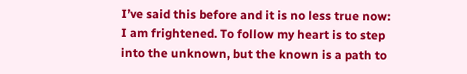I’ve said this before and it is no less true now: I am frightened. To follow my heart is to step into the unknown, but the known is a path to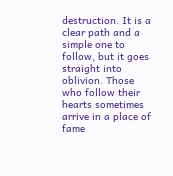destruction. It is a clear path and a simple one to follow, but it goes straight into oblivion. Those who follow their hearts sometimes arrive in a place of fame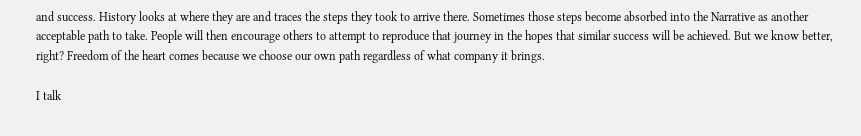and success. History looks at where they are and traces the steps they took to arrive there. Sometimes those steps become absorbed into the Narrative as another acceptable path to take. People will then encourage others to attempt to reproduce that journey in the hopes that similar success will be achieved. But we know better, right? Freedom of the heart comes because we choose our own path regardless of what company it brings.

I talk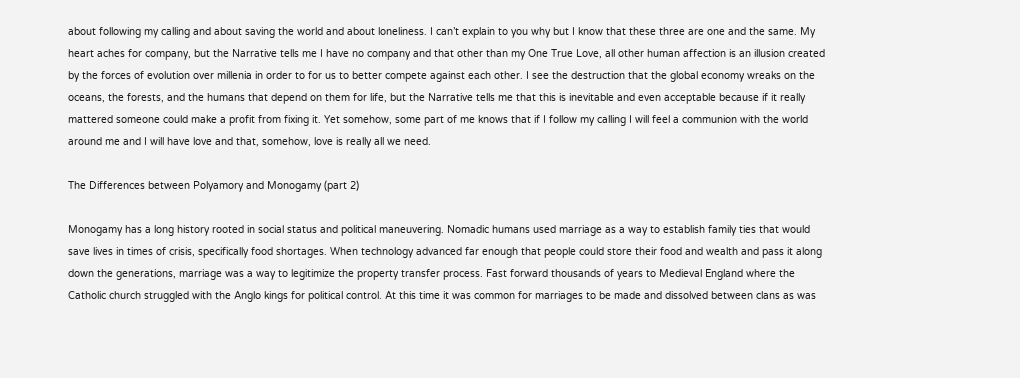about following my calling and about saving the world and about loneliness. I can’t explain to you why but I know that these three are one and the same. My heart aches for company, but the Narrative tells me I have no company and that other than my One True Love, all other human affection is an illusion created by the forces of evolution over millenia in order to for us to better compete against each other. I see the destruction that the global economy wreaks on the oceans, the forests, and the humans that depend on them for life, but the Narrative tells me that this is inevitable and even acceptable because if it really mattered someone could make a profit from fixing it. Yet somehow, some part of me knows that if I follow my calling I will feel a communion with the world around me and I will have love and that, somehow, love is really all we need.

The Differences between Polyamory and Monogamy (part 2)

Monogamy has a long history rooted in social status and political maneuvering. Nomadic humans used marriage as a way to establish family ties that would save lives in times of crisis, specifically food shortages. When technology advanced far enough that people could store their food and wealth and pass it along down the generations, marriage was a way to legitimize the property transfer process. Fast forward thousands of years to Medieval England where the Catholic church struggled with the Anglo kings for political control. At this time it was common for marriages to be made and dissolved between clans as was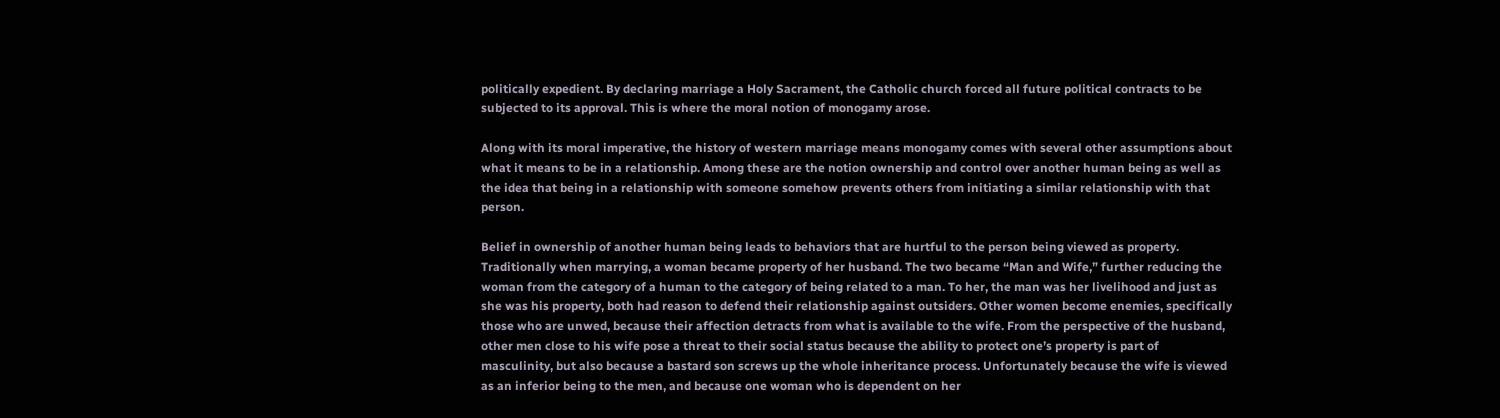politically expedient. By declaring marriage a Holy Sacrament, the Catholic church forced all future political contracts to be subjected to its approval. This is where the moral notion of monogamy arose.

Along with its moral imperative, the history of western marriage means monogamy comes with several other assumptions about what it means to be in a relationship. Among these are the notion ownership and control over another human being as well as the idea that being in a relationship with someone somehow prevents others from initiating a similar relationship with that person.

Belief in ownership of another human being leads to behaviors that are hurtful to the person being viewed as property. Traditionally when marrying, a woman became property of her husband. The two became “Man and Wife,” further reducing the woman from the category of a human to the category of being related to a man. To her, the man was her livelihood and just as she was his property, both had reason to defend their relationship against outsiders. Other women become enemies, specifically those who are unwed, because their affection detracts from what is available to the wife. From the perspective of the husband, other men close to his wife pose a threat to their social status because the ability to protect one’s property is part of masculinity, but also because a bastard son screws up the whole inheritance process. Unfortunately because the wife is viewed as an inferior being to the men, and because one woman who is dependent on her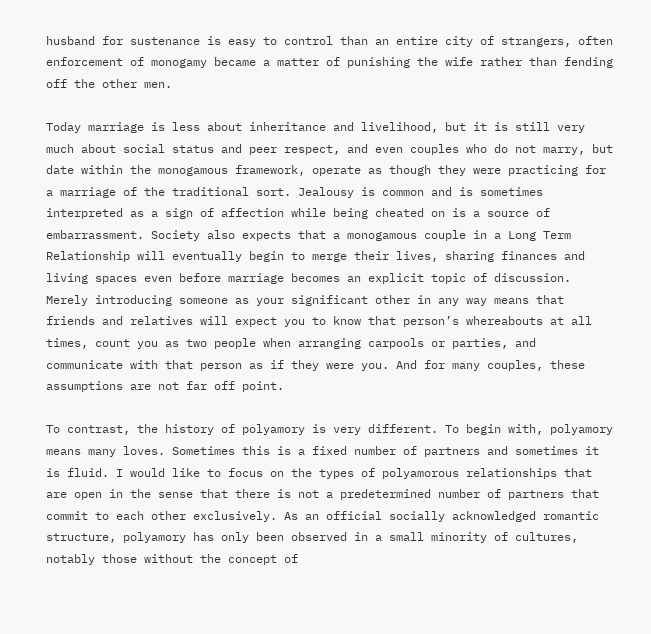husband for sustenance is easy to control than an entire city of strangers, often enforcement of monogamy became a matter of punishing the wife rather than fending off the other men.

Today marriage is less about inheritance and livelihood, but it is still very much about social status and peer respect, and even couples who do not marry, but date within the monogamous framework, operate as though they were practicing for a marriage of the traditional sort. Jealousy is common and is sometimes interpreted as a sign of affection while being cheated on is a source of embarrassment. Society also expects that a monogamous couple in a Long Term Relationship will eventually begin to merge their lives, sharing finances and living spaces even before marriage becomes an explicit topic of discussion. Merely introducing someone as your significant other in any way means that friends and relatives will expect you to know that person’s whereabouts at all times, count you as two people when arranging carpools or parties, and communicate with that person as if they were you. And for many couples, these assumptions are not far off point.

To contrast, the history of polyamory is very different. To begin with, polyamory means many loves. Sometimes this is a fixed number of partners and sometimes it is fluid. I would like to focus on the types of polyamorous relationships that are open in the sense that there is not a predetermined number of partners that commit to each other exclusively. As an official socially acknowledged romantic structure, polyamory has only been observed in a small minority of cultures, notably those without the concept of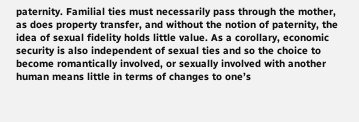paternity. Familial ties must necessarily pass through the mother, as does property transfer, and without the notion of paternity, the idea of sexual fidelity holds little value. As a corollary, economic security is also independent of sexual ties and so the choice to become romantically involved, or sexually involved with another human means little in terms of changes to one’s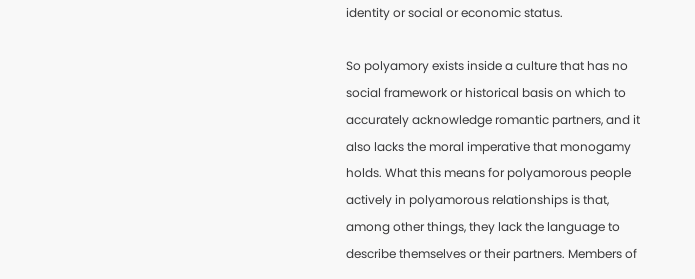identity or social or economic status.

So polyamory exists inside a culture that has no social framework or historical basis on which to accurately acknowledge romantic partners, and it also lacks the moral imperative that monogamy holds. What this means for polyamorous people actively in polyamorous relationships is that, among other things, they lack the language to describe themselves or their partners. Members of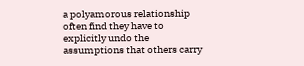a polyamorous relationship often find they have to explicitly undo the assumptions that others carry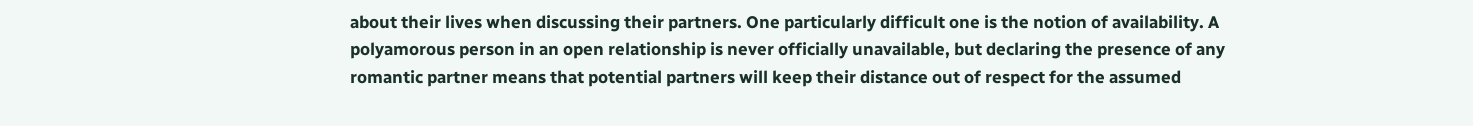about their lives when discussing their partners. One particularly difficult one is the notion of availability. A polyamorous person in an open relationship is never officially unavailable, but declaring the presence of any romantic partner means that potential partners will keep their distance out of respect for the assumed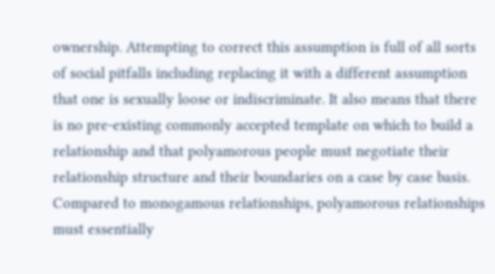ownership. Attempting to correct this assumption is full of all sorts of social pitfalls including replacing it with a different assumption that one is sexually loose or indiscriminate. It also means that there is no pre-existing commonly accepted template on which to build a relationship and that polyamorous people must negotiate their relationship structure and their boundaries on a case by case basis. Compared to monogamous relationships, polyamorous relationships must essentially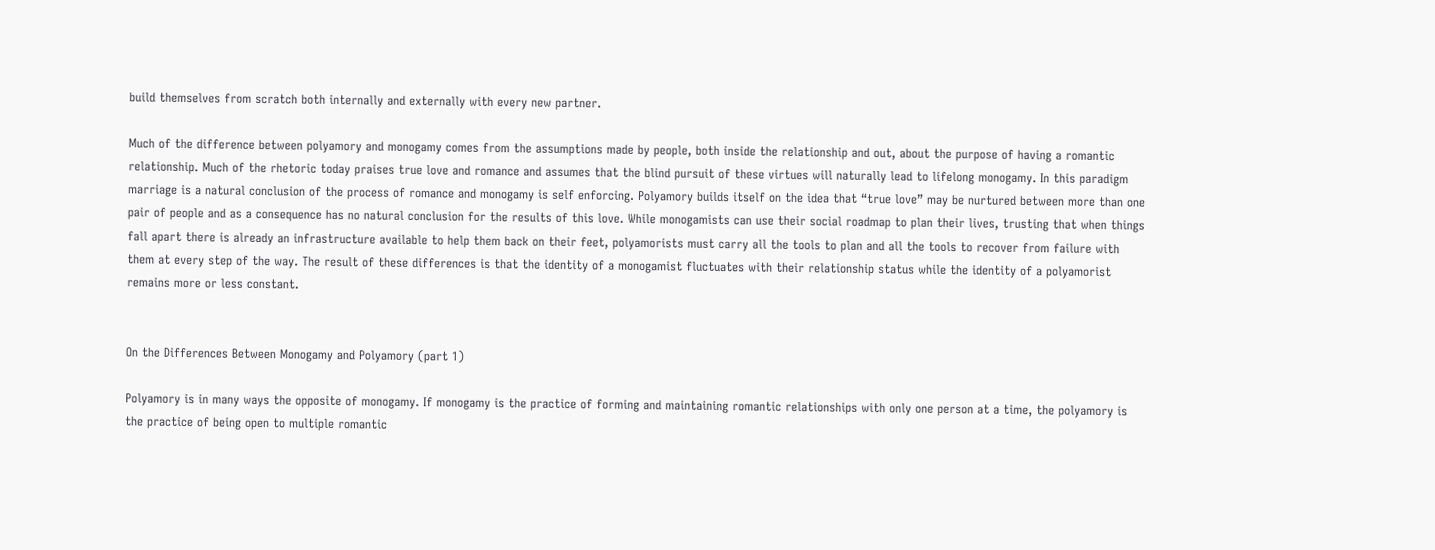build themselves from scratch both internally and externally with every new partner.

Much of the difference between polyamory and monogamy comes from the assumptions made by people, both inside the relationship and out, about the purpose of having a romantic relationship. Much of the rhetoric today praises true love and romance and assumes that the blind pursuit of these virtues will naturally lead to lifelong monogamy. In this paradigm marriage is a natural conclusion of the process of romance and monogamy is self enforcing. Polyamory builds itself on the idea that “true love” may be nurtured between more than one pair of people and as a consequence has no natural conclusion for the results of this love. While monogamists can use their social roadmap to plan their lives, trusting that when things fall apart there is already an infrastructure available to help them back on their feet, polyamorists must carry all the tools to plan and all the tools to recover from failure with them at every step of the way. The result of these differences is that the identity of a monogamist fluctuates with their relationship status while the identity of a polyamorist remains more or less constant.


On the Differences Between Monogamy and Polyamory (part 1)

Polyamory is in many ways the opposite of monogamy. If monogamy is the practice of forming and maintaining romantic relationships with only one person at a time, the polyamory is the practice of being open to multiple romantic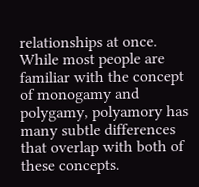relationships at once. While most people are familiar with the concept of monogamy and polygamy, polyamory has many subtle differences that overlap with both of these concepts.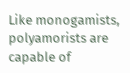Like monogamists, polyamorists are capable of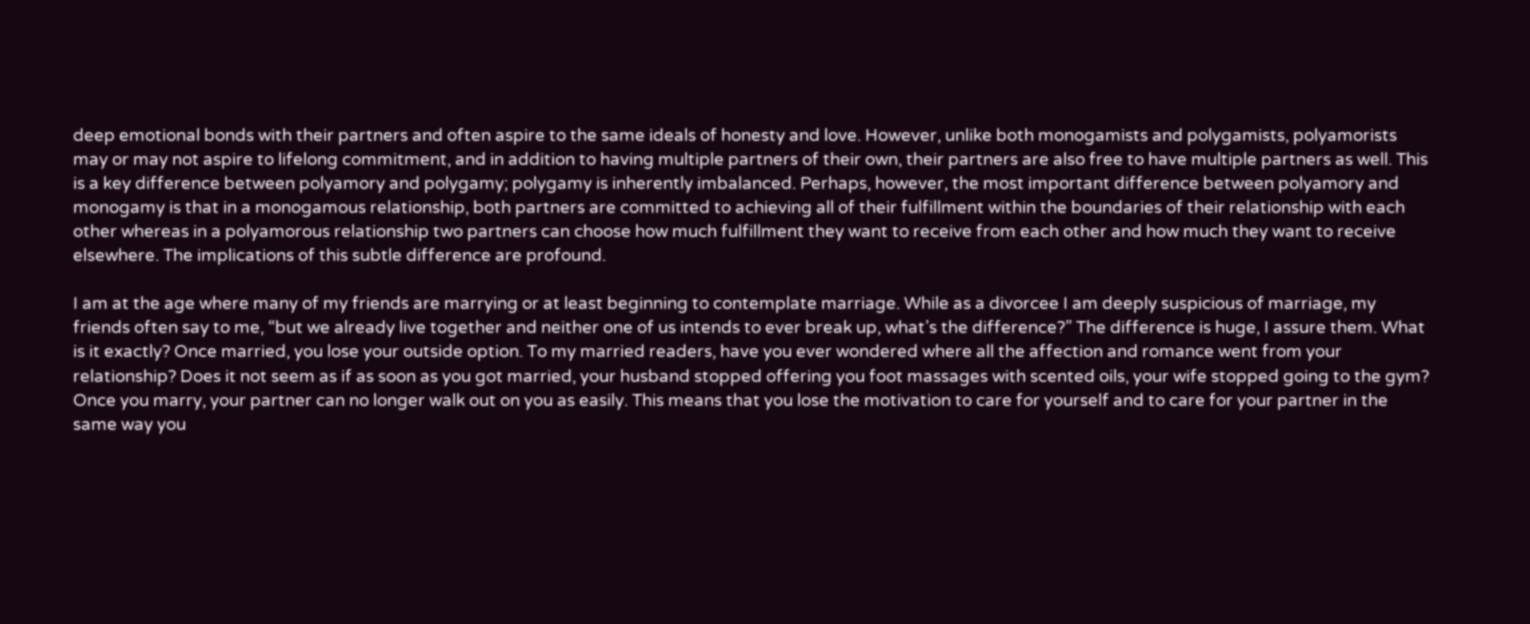deep emotional bonds with their partners and often aspire to the same ideals of honesty and love. However, unlike both monogamists and polygamists, polyamorists may or may not aspire to lifelong commitment, and in addition to having multiple partners of their own, their partners are also free to have multiple partners as well. This is a key difference between polyamory and polygamy; polygamy is inherently imbalanced. Perhaps, however, the most important difference between polyamory and monogamy is that in a monogamous relationship, both partners are committed to achieving all of their fulfillment within the boundaries of their relationship with each other whereas in a polyamorous relationship two partners can choose how much fulfillment they want to receive from each other and how much they want to receive elsewhere. The implications of this subtle difference are profound.

I am at the age where many of my friends are marrying or at least beginning to contemplate marriage. While as a divorcee I am deeply suspicious of marriage, my friends often say to me, “but we already live together and neither one of us intends to ever break up, what’s the difference?” The difference is huge, I assure them. What is it exactly? Once married, you lose your outside option. To my married readers, have you ever wondered where all the affection and romance went from your relationship? Does it not seem as if as soon as you got married, your husband stopped offering you foot massages with scented oils, your wife stopped going to the gym? Once you marry, your partner can no longer walk out on you as easily. This means that you lose the motivation to care for yourself and to care for your partner in the same way you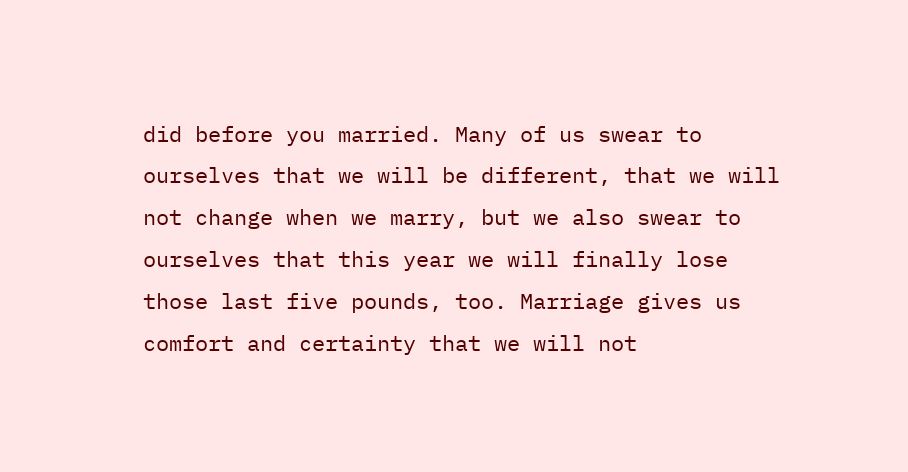did before you married. Many of us swear to ourselves that we will be different, that we will not change when we marry, but we also swear to ourselves that this year we will finally lose those last five pounds, too. Marriage gives us comfort and certainty that we will not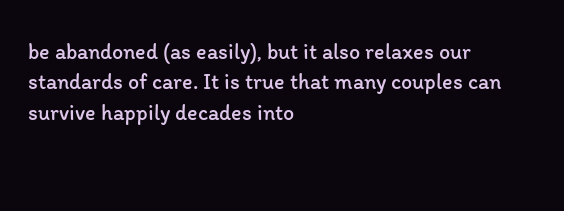be abandoned (as easily), but it also relaxes our standards of care. It is true that many couples can survive happily decades into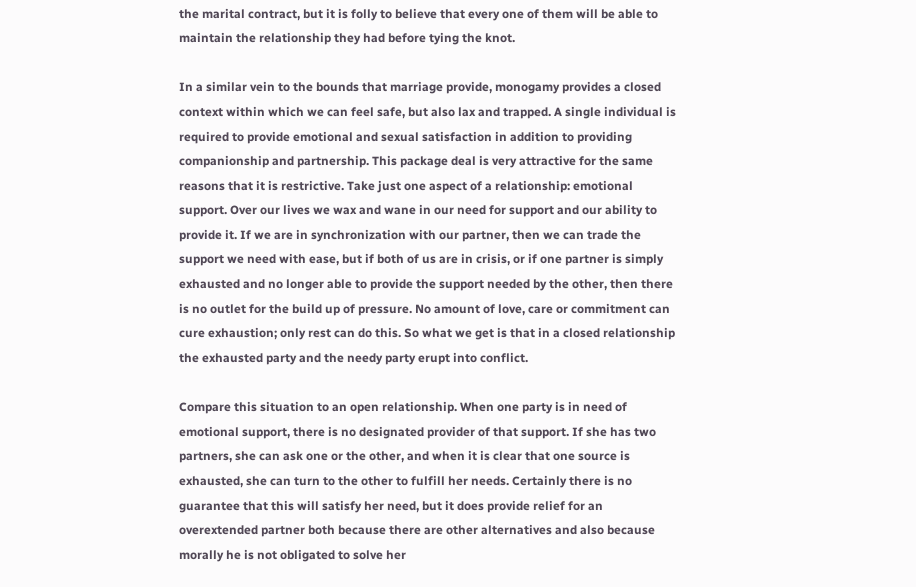the marital contract, but it is folly to believe that every one of them will be able to maintain the relationship they had before tying the knot.

In a similar vein to the bounds that marriage provide, monogamy provides a closed context within which we can feel safe, but also lax and trapped. A single individual is required to provide emotional and sexual satisfaction in addition to providing companionship and partnership. This package deal is very attractive for the same reasons that it is restrictive. Take just one aspect of a relationship: emotional support. Over our lives we wax and wane in our need for support and our ability to provide it. If we are in synchronization with our partner, then we can trade the support we need with ease, but if both of us are in crisis, or if one partner is simply exhausted and no longer able to provide the support needed by the other, then there is no outlet for the build up of pressure. No amount of love, care or commitment can cure exhaustion; only rest can do this. So what we get is that in a closed relationship the exhausted party and the needy party erupt into conflict.

Compare this situation to an open relationship. When one party is in need of emotional support, there is no designated provider of that support. If she has two partners, she can ask one or the other, and when it is clear that one source is exhausted, she can turn to the other to fulfill her needs. Certainly there is no guarantee that this will satisfy her need, but it does provide relief for an overextended partner both because there are other alternatives and also because morally he is not obligated to solve her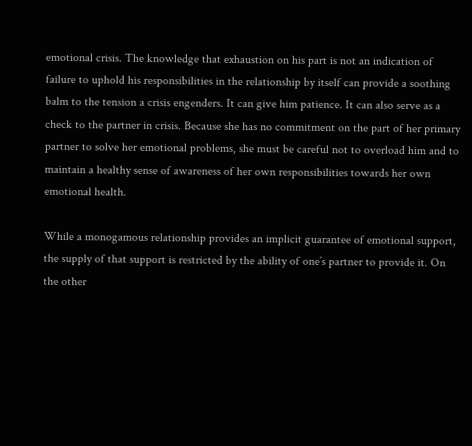emotional crisis. The knowledge that exhaustion on his part is not an indication of failure to uphold his responsibilities in the relationship by itself can provide a soothing balm to the tension a crisis engenders. It can give him patience. It can also serve as a check to the partner in crisis. Because she has no commitment on the part of her primary partner to solve her emotional problems, she must be careful not to overload him and to maintain a healthy sense of awareness of her own responsibilities towards her own emotional health.

While a monogamous relationship provides an implicit guarantee of emotional support, the supply of that support is restricted by the ability of one’s partner to provide it. On the other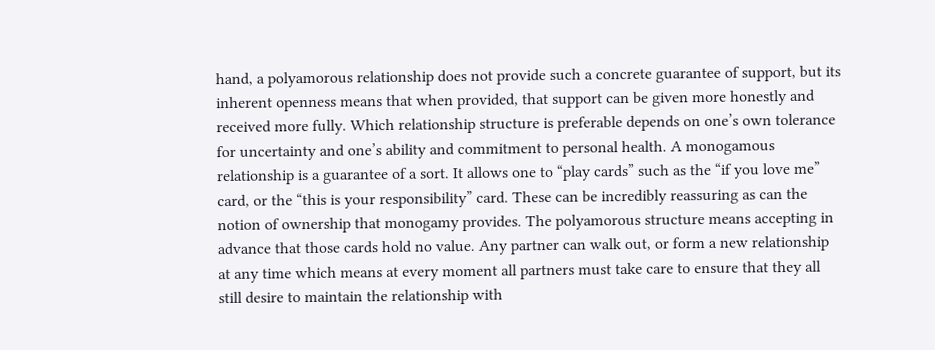hand, a polyamorous relationship does not provide such a concrete guarantee of support, but its inherent openness means that when provided, that support can be given more honestly and received more fully. Which relationship structure is preferable depends on one’s own tolerance for uncertainty and one’s ability and commitment to personal health. A monogamous relationship is a guarantee of a sort. It allows one to “play cards” such as the “if you love me” card, or the “this is your responsibility” card. These can be incredibly reassuring as can the notion of ownership that monogamy provides. The polyamorous structure means accepting in advance that those cards hold no value. Any partner can walk out, or form a new relationship at any time which means at every moment all partners must take care to ensure that they all still desire to maintain the relationship with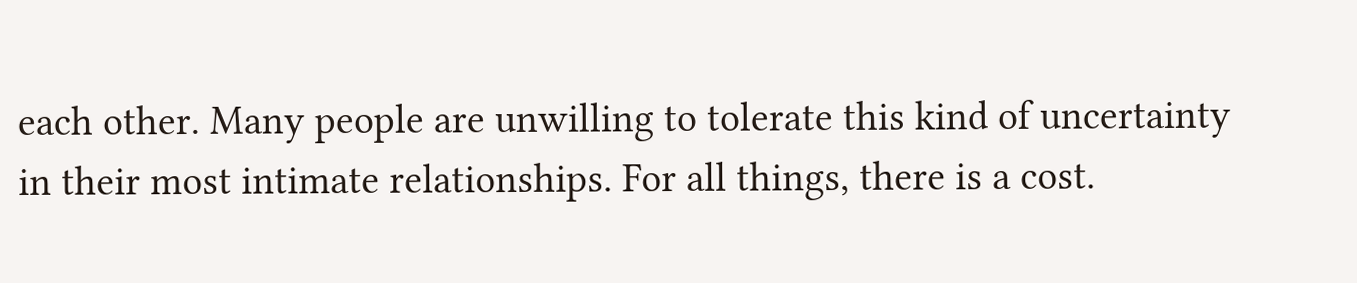each other. Many people are unwilling to tolerate this kind of uncertainty in their most intimate relationships. For all things, there is a cost.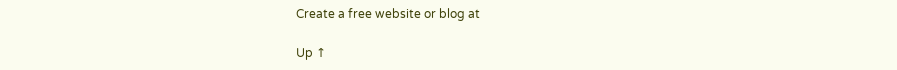Create a free website or blog at

Up ↑